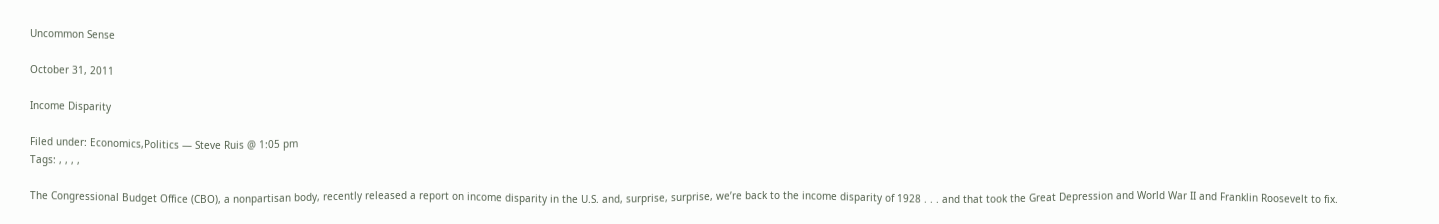Uncommon Sense

October 31, 2011

Income Disparity

Filed under: Economics,Politics — Steve Ruis @ 1:05 pm
Tags: , , , ,

The Congressional Budget Office (CBO), a nonpartisan body, recently released a report on income disparity in the U.S. and, surprise, surprise, we’re back to the income disparity of 1928 . . . and that took the Great Depression and World War II and Franklin Roosevelt to fix.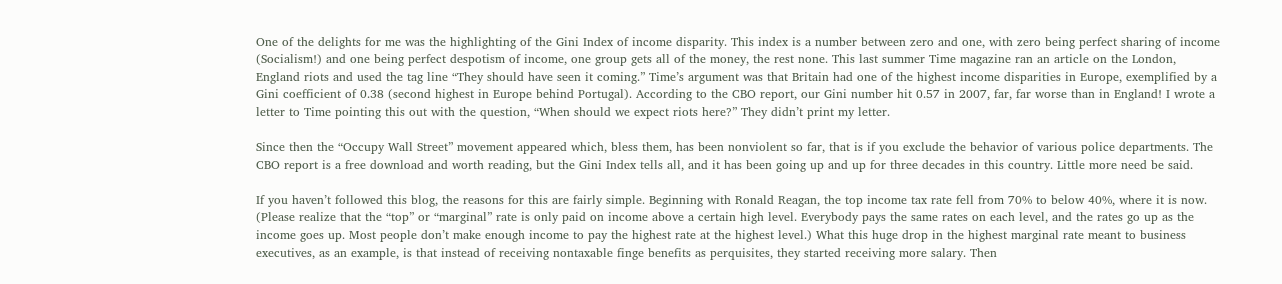One of the delights for me was the highlighting of the Gini Index of income disparity. This index is a number between zero and one, with zero being perfect sharing of income (Socialism!) and one being perfect despotism of income, one group gets all of the money, the rest none. This last summer Time magazine ran an article on the London, England riots and used the tag line “They should have seen it coming.” Time’s argument was that Britain had one of the highest income disparities in Europe, exemplified by a Gini coefficient of 0.38 (second highest in Europe behind Portugal). According to the CBO report, our Gini number hit 0.57 in 2007, far, far worse than in England! I wrote a letter to Time pointing this out with the question, “When should we expect riots here?” They didn’t print my letter.

Since then the “Occupy Wall Street” movement appeared which, bless them, has been nonviolent so far, that is if you exclude the behavior of various police departments. The CBO report is a free download and worth reading, but the Gini Index tells all, and it has been going up and up for three decades in this country. Little more need be said.

If you haven’t followed this blog, the reasons for this are fairly simple. Beginning with Ronald Reagan, the top income tax rate fell from 70% to below 40%, where it is now. (Please realize that the “top” or “marginal” rate is only paid on income above a certain high level. Everybody pays the same rates on each level, and the rates go up as the income goes up. Most people don’t make enough income to pay the highest rate at the highest level.) What this huge drop in the highest marginal rate meant to business executives, as an example, is that instead of receiving nontaxable finge benefits as perquisites, they started receiving more salary. Then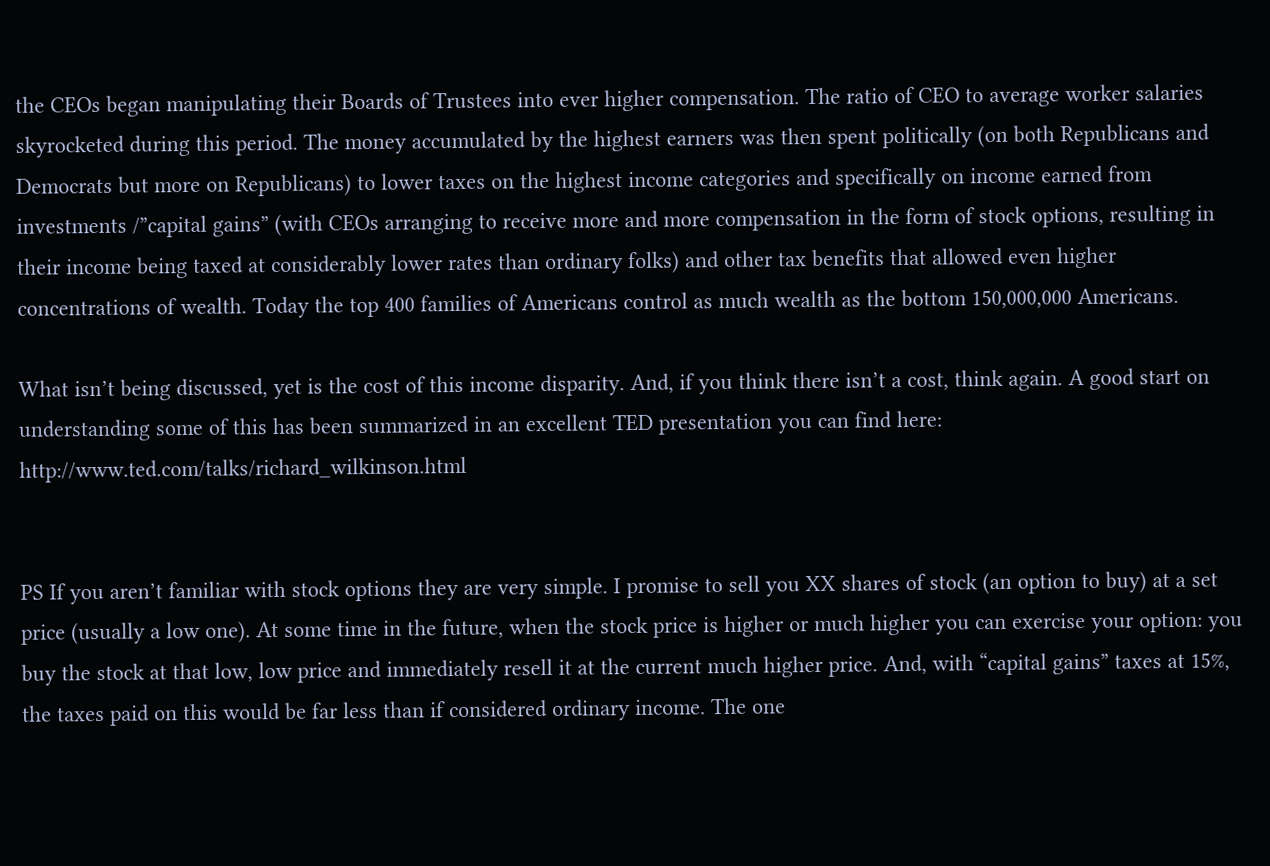the CEOs began manipulating their Boards of Trustees into ever higher compensation. The ratio of CEO to average worker salaries skyrocketed during this period. The money accumulated by the highest earners was then spent politically (on both Republicans and Democrats but more on Republicans) to lower taxes on the highest income categories and specifically on income earned from investments /”capital gains” (with CEOs arranging to receive more and more compensation in the form of stock options, resulting in their income being taxed at considerably lower rates than ordinary folks) and other tax benefits that allowed even higher concentrations of wealth. Today the top 400 families of Americans control as much wealth as the bottom 150,000,000 Americans.

What isn’t being discussed, yet is the cost of this income disparity. And, if you think there isn’t a cost, think again. A good start on understanding some of this has been summarized in an excellent TED presentation you can find here: http://www.ted.com/talks/richard_wilkinson.html


PS If you aren’t familiar with stock options they are very simple. I promise to sell you XX shares of stock (an option to buy) at a set price (usually a low one). At some time in the future, when the stock price is higher or much higher you can exercise your option: you buy the stock at that low, low price and immediately resell it at the current much higher price. And, with “capital gains” taxes at 15%, the taxes paid on this would be far less than if considered ordinary income. The one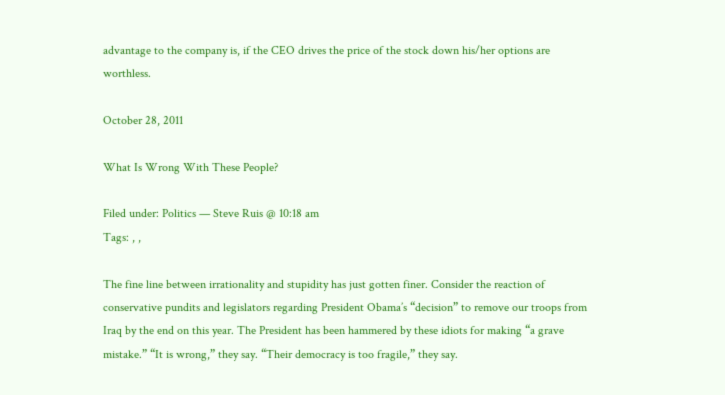advantage to the company is, if the CEO drives the price of the stock down his/her options are worthless.

October 28, 2011

What Is Wrong With These People?

Filed under: Politics — Steve Ruis @ 10:18 am
Tags: , ,

The fine line between irrationality and stupidity has just gotten finer. Consider the reaction of conservative pundits and legislators regarding President Obama’s “decision” to remove our troops from Iraq by the end on this year. The President has been hammered by these idiots for making “a grave mistake.” “It is wrong,” they say. “Their democracy is too fragile,” they say.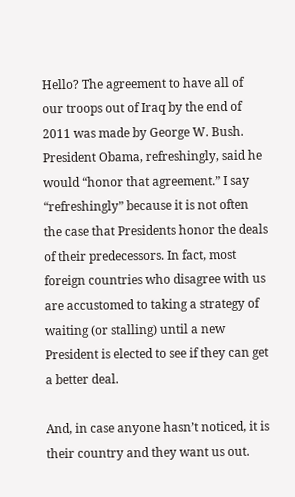Hello? The agreement to have all of our troops out of Iraq by the end of 2011 was made by George W. Bush. President Obama, refreshingly, said he would “honor that agreement.” I say “refreshingly” because it is not often the case that Presidents honor the deals of their predecessors. In fact, most foreign countries who disagree with us are accustomed to taking a strategy of waiting (or stalling) until a new President is elected to see if they can get a better deal.

And, in case anyone hasn’t noticed, it is their country and they want us out.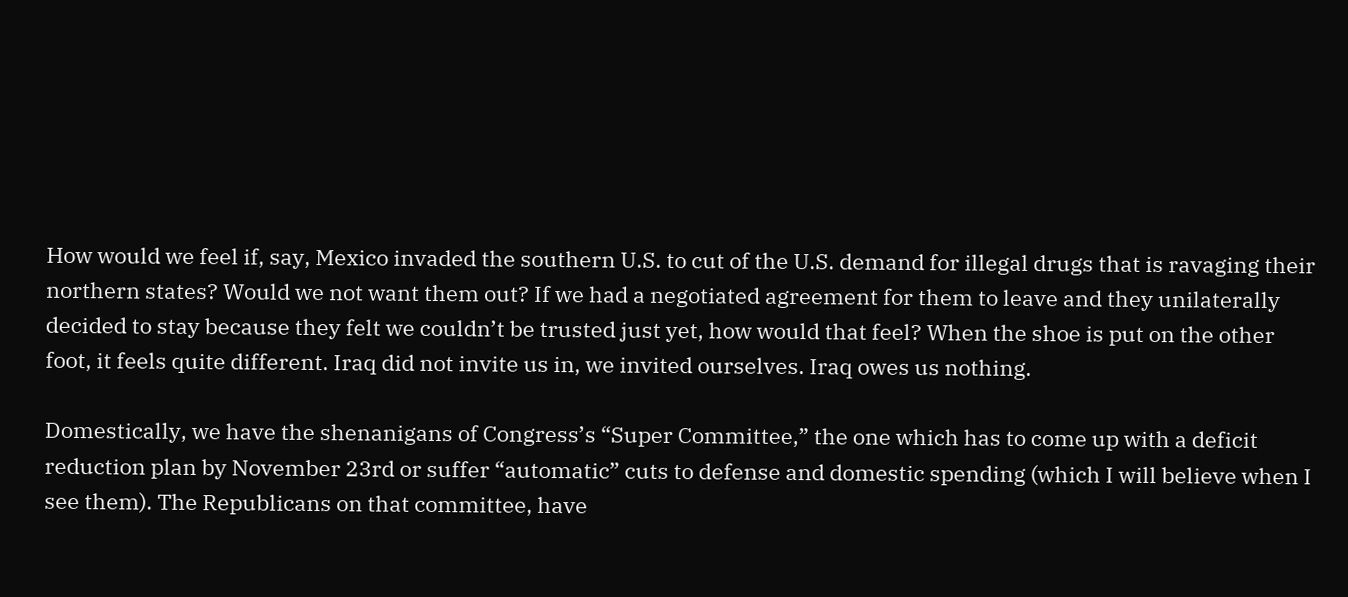How would we feel if, say, Mexico invaded the southern U.S. to cut of the U.S. demand for illegal drugs that is ravaging their northern states? Would we not want them out? If we had a negotiated agreement for them to leave and they unilaterally decided to stay because they felt we couldn’t be trusted just yet, how would that feel? When the shoe is put on the other foot, it feels quite different. Iraq did not invite us in, we invited ourselves. Iraq owes us nothing.

Domestically, we have the shenanigans of Congress’s “Super Committee,” the one which has to come up with a deficit reduction plan by November 23rd or suffer “automatic” cuts to defense and domestic spending (which I will believe when I see them). The Republicans on that committee, have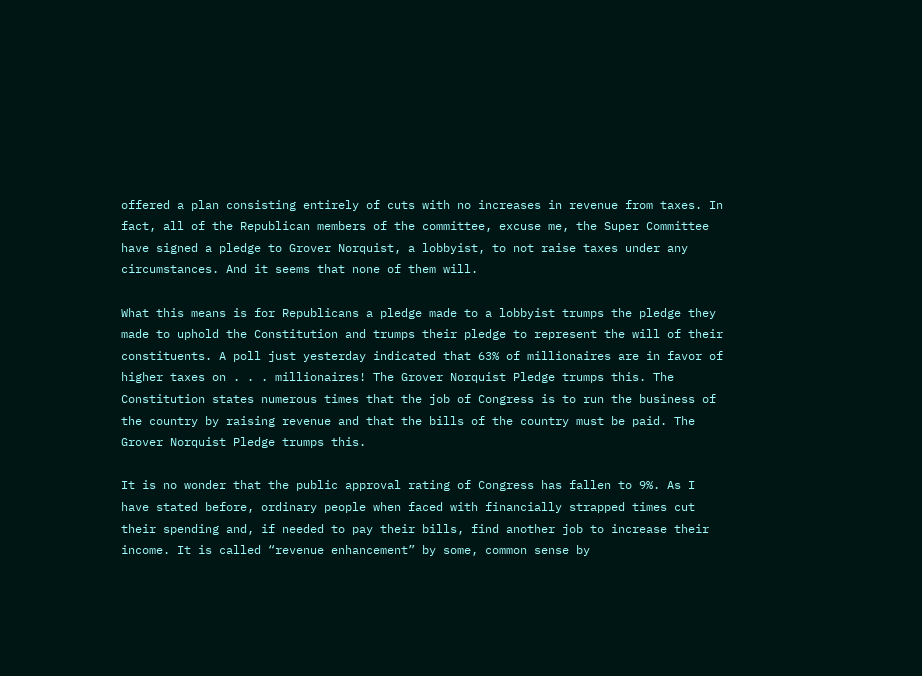offered a plan consisting entirely of cuts with no increases in revenue from taxes. In fact, all of the Republican members of the committee, excuse me, the Super Committee have signed a pledge to Grover Norquist, a lobbyist, to not raise taxes under any circumstances. And it seems that none of them will.

What this means is for Republicans a pledge made to a lobbyist trumps the pledge they made to uphold the Constitution and trumps their pledge to represent the will of their constituents. A poll just yesterday indicated that 63% of millionaires are in favor of higher taxes on . . . millionaires! The Grover Norquist Pledge trumps this. The Constitution states numerous times that the job of Congress is to run the business of the country by raising revenue and that the bills of the country must be paid. The Grover Norquist Pledge trumps this.

It is no wonder that the public approval rating of Congress has fallen to 9%. As I have stated before, ordinary people when faced with financially strapped times cut their spending and, if needed to pay their bills, find another job to increase their income. It is called “revenue enhancement” by some, common sense by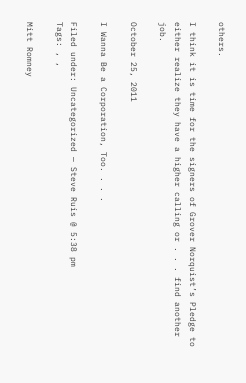others.

I think it is time for the signers of Grover Norquist’s Pledge to either realize they have a higher calling or . . . find another job.

October 25, 2011

I Wanna Be a Corporation, Too. . . .

Filed under: Uncategorized — Steve Ruis @ 5:38 pm
Tags: , ,

Mitt Romney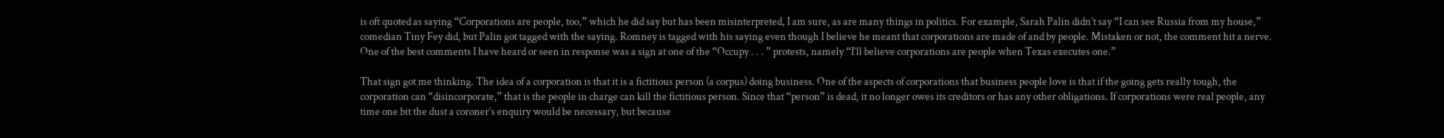is oft quoted as saying “Corporations are people, too,” which he did say but has been misinterpreted, I am sure, as are many things in politics. For example, Sarah Palin didn’t say “I can see Russia from my house,” comedian Tiny Fey did, but Palin got tagged with the saying. Romney is tagged with his saying even though I believe he meant that corporations are made of and by people. Mistaken or not, the comment hit a nerve. One of the best comments I have heard or seen in response was a sign at one of the “Occupy . . . ” protests, namely “I’ll believe corporations are people when Texas executes one.”

That sign got me thinking. The idea of a corporation is that it is a fictitious person (a corpus) doing business. One of the aspects of corporations that business people love is that if the going gets really tough, the corporation can “disincorporate,” that is the people in charge can kill the fictitious person. Since that “person” is dead, it no longer owes its creditors or has any other obligations. If corporations were real people, any time one bit the dust a coroner’s enquiry would be necessary, but because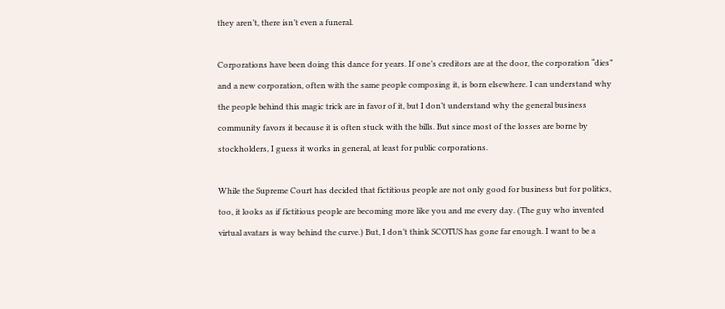they aren’t, there isn’t even a funeral.

Corporations have been doing this dance for years. If one’s creditors are at the door, the corporation “dies” and a new corporation, often with the same people composing it, is born elsewhere. I can understand why the people behind this magic trick are in favor of it, but I don’t understand why the general business community favors it because it is often stuck with the bills. But since most of the losses are borne by stockholders, I guess it works in general, at least for public corporations.

While the Supreme Court has decided that fictitious people are not only good for business but for politics, too, it looks as if fictitious people are becoming more like you and me every day. (The guy who invented virtual avatars is way behind the curve.) But, I don’t think SCOTUS has gone far enough. I want to be a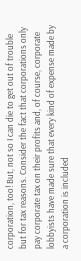corporation, too! But, not so I can die to get out of trouble but for tax reasons. Consider the fact that corporations only pay corporate tax on their profits and, of course, corporate lobbyists have made sure that every kind of expense made by a corporation is included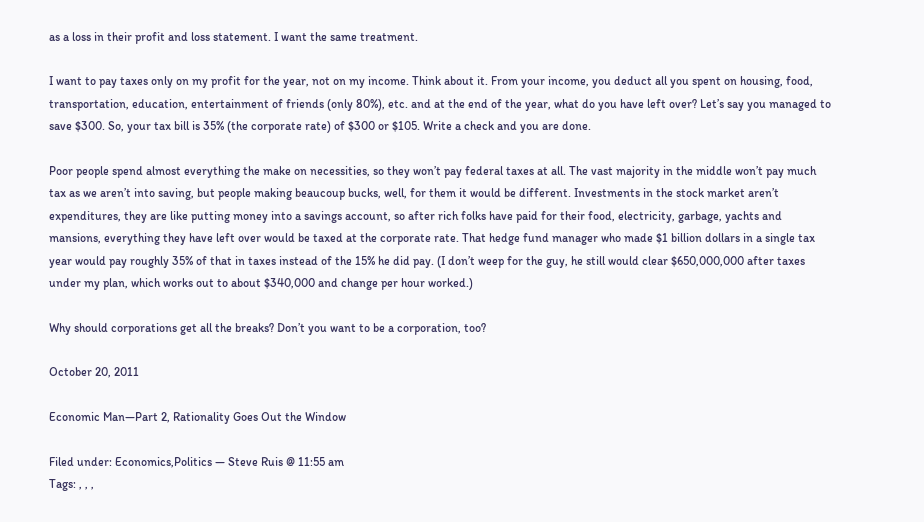as a loss in their profit and loss statement. I want the same treatment.

I want to pay taxes only on my profit for the year, not on my income. Think about it. From your income, you deduct all you spent on housing, food, transportation, education, entertainment of friends (only 80%), etc. and at the end of the year, what do you have left over? Let’s say you managed to save $300. So, your tax bill is 35% (the corporate rate) of $300 or $105. Write a check and you are done.

Poor people spend almost everything the make on necessities, so they won’t pay federal taxes at all. The vast majority in the middle won’t pay much tax as we aren’t into saving, but people making beaucoup bucks, well, for them it would be different. Investments in the stock market aren’t expenditures, they are like putting money into a savings account, so after rich folks have paid for their food, electricity, garbage, yachts and mansions, everything they have left over would be taxed at the corporate rate. That hedge fund manager who made $1 billion dollars in a single tax year would pay roughly 35% of that in taxes instead of the 15% he did pay. (I don’t weep for the guy, he still would clear $650,000,000 after taxes under my plan, which works out to about $340,000 and change per hour worked.)

Why should corporations get all the breaks? Don’t you want to be a corporation, too?

October 20, 2011

Economic Man—Part 2, Rationality Goes Out the Window

Filed under: Economics,Politics — Steve Ruis @ 11:55 am
Tags: , , ,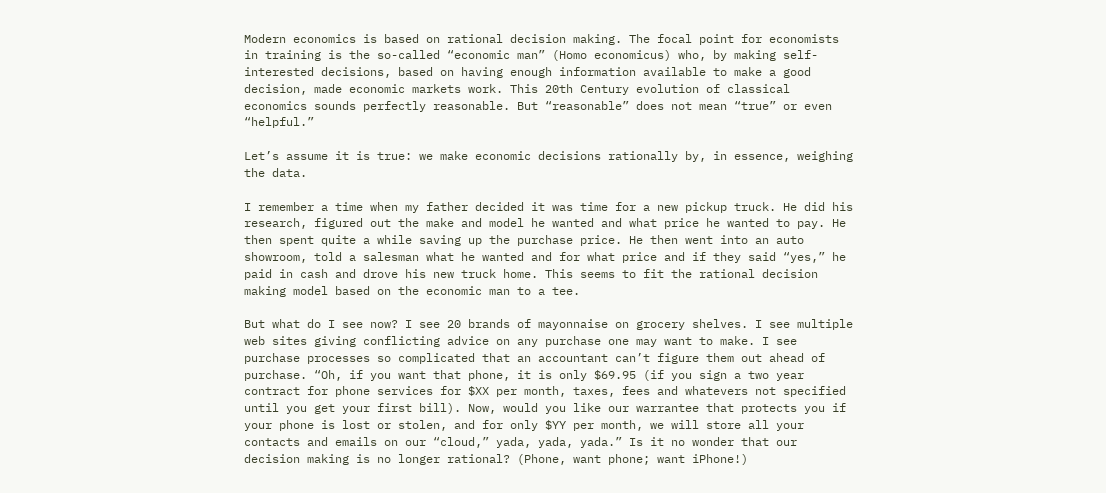Modern economics is based on rational decision making. The focal point for economists in training is the so-called “economic man” (Homo economicus) who, by making self-interested decisions, based on having enough information available to make a good decision, made economic markets work. This 20th Century evolution of classical economics sounds perfectly reasonable. But “reasonable” does not mean “true” or even “helpful.”

Let’s assume it is true: we make economic decisions rationally by, in essence, weighing the data.

I remember a time when my father decided it was time for a new pickup truck. He did his research, figured out the make and model he wanted and what price he wanted to pay. He then spent quite a while saving up the purchase price. He then went into an auto showroom, told a salesman what he wanted and for what price and if they said “yes,” he paid in cash and drove his new truck home. This seems to fit the rational decision making model based on the economic man to a tee.

But what do I see now? I see 20 brands of mayonnaise on grocery shelves. I see multiple web sites giving conflicting advice on any purchase one may want to make. I see purchase processes so complicated that an accountant can’t figure them out ahead of purchase. “Oh, if you want that phone, it is only $69.95 (if you sign a two year contract for phone services for $XX per month, taxes, fees and whatevers not specified until you get your first bill). Now, would you like our warrantee that protects you if your phone is lost or stolen, and for only $YY per month, we will store all your contacts and emails on our “cloud,” yada, yada, yada.” Is it no wonder that our decision making is no longer rational? (Phone, want phone; want iPhone!)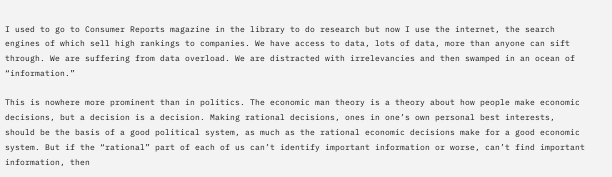I used to go to Consumer Reports magazine in the library to do research but now I use the internet, the search engines of which sell high rankings to companies. We have access to data, lots of data, more than anyone can sift through. We are suffering from data overload. We are distracted with irrelevancies and then swamped in an ocean of “information.”

This is nowhere more prominent than in politics. The economic man theory is a theory about how people make economic decisions, but a decision is a decision. Making rational decisions, ones in one’s own personal best interests, should be the basis of a good political system, as much as the rational economic decisions make for a good economic system. But if the “rational” part of each of us can’t identify important information or worse, can’t find important information, then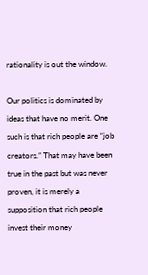rationality is out the window.

Our politics is dominated by ideas that have no merit. One such is that rich people are “job creators.” That may have been true in the past but was never proven, it is merely a supposition that rich people invest their money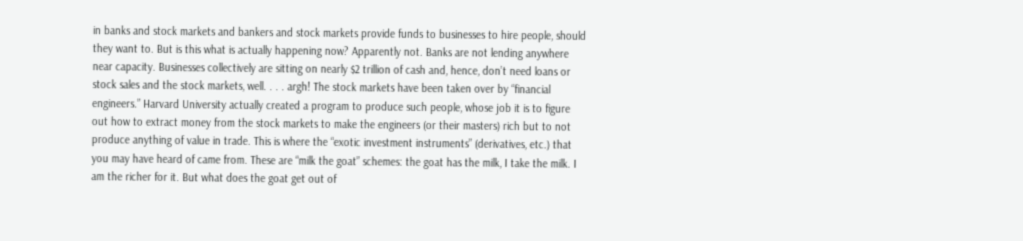in banks and stock markets and bankers and stock markets provide funds to businesses to hire people, should they want to. But is this what is actually happening now? Apparently not. Banks are not lending anywhere near capacity. Businesses collectively are sitting on nearly $2 trillion of cash and, hence, don’t need loans or stock sales and the stock markets, well. . . . argh! The stock markets have been taken over by “financial engineers.” Harvard University actually created a program to produce such people, whose job it is to figure out how to extract money from the stock markets to make the engineers (or their masters) rich but to not produce anything of value in trade. This is where the “exotic investment instruments” (derivatives, etc.) that you may have heard of came from. These are “milk the goat” schemes: the goat has the milk, I take the milk. I am the richer for it. But what does the goat get out of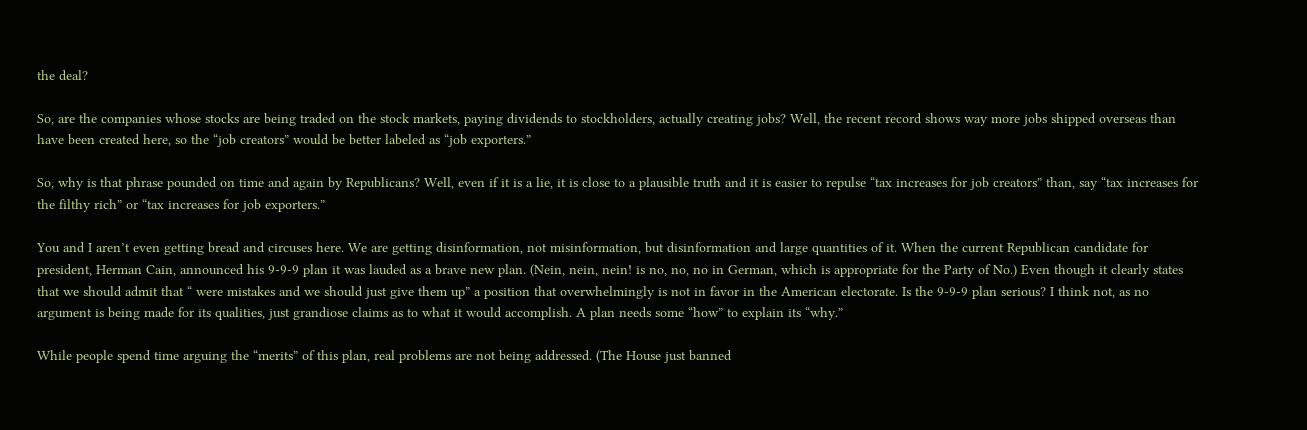the deal?

So, are the companies whose stocks are being traded on the stock markets, paying dividends to stockholders, actually creating jobs? Well, the recent record shows way more jobs shipped overseas than have been created here, so the “job creators” would be better labeled as “job exporters.”

So, why is that phrase pounded on time and again by Republicans? Well, even if it is a lie, it is close to a plausible truth and it is easier to repulse “tax increases for job creators” than, say “tax increases for the filthy rich” or “tax increases for job exporters.”

You and I aren’t even getting bread and circuses here. We are getting disinformation, not misinformation, but disinformation and large quantities of it. When the current Republican candidate for president, Herman Cain, announced his 9-9-9 plan it was lauded as a brave new plan. (Nein, nein, nein! is no, no, no in German, which is appropriate for the Party of No.) Even though it clearly states that we should admit that “ were mistakes and we should just give them up” a position that overwhelmingly is not in favor in the American electorate. Is the 9-9-9 plan serious? I think not, as no argument is being made for its qualities, just grandiose claims as to what it would accomplish. A plan needs some “how” to explain its “why.”

While people spend time arguing the “merits” of this plan, real problems are not being addressed. (The House just banned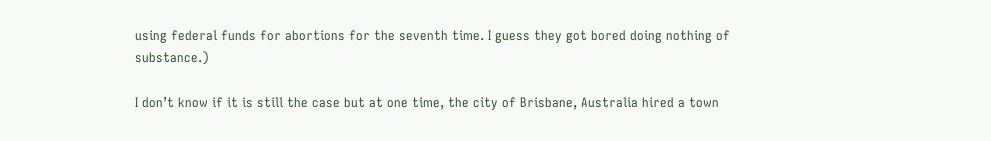using federal funds for abortions for the seventh time. I guess they got bored doing nothing of substance.)

I don’t know if it is still the case but at one time, the city of Brisbane, Australia hired a town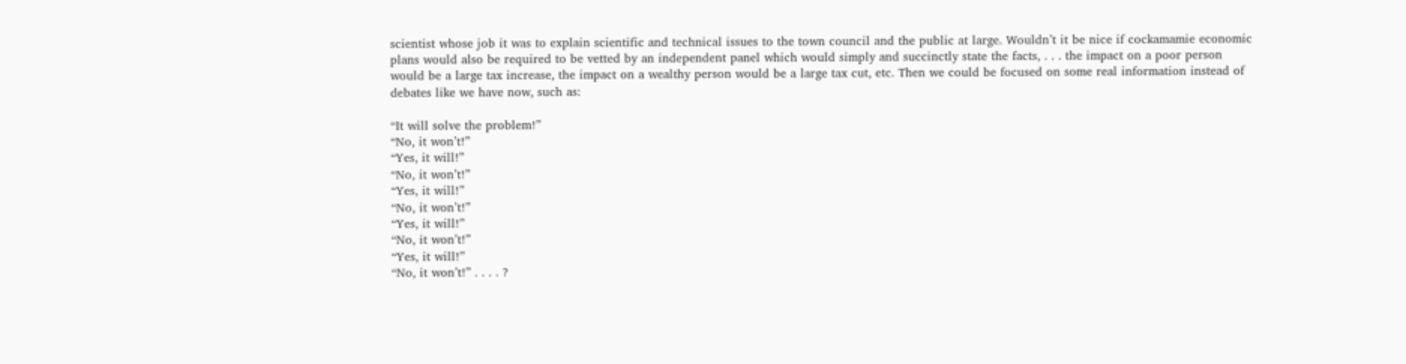scientist whose job it was to explain scientific and technical issues to the town council and the public at large. Wouldn’t it be nice if cockamamie economic plans would also be required to be vetted by an independent panel which would simply and succinctly state the facts, . . . the impact on a poor person would be a large tax increase, the impact on a wealthy person would be a large tax cut, etc. Then we could be focused on some real information instead of debates like we have now, such as:

“It will solve the problem!”
“No, it won’t!”
“Yes, it will!”
“No, it won’t!”
“Yes, it will!”
“No, it won’t!”
“Yes, it will!”
“No, it won’t!”
“Yes, it will!”
“No, it won’t!” . . . . ?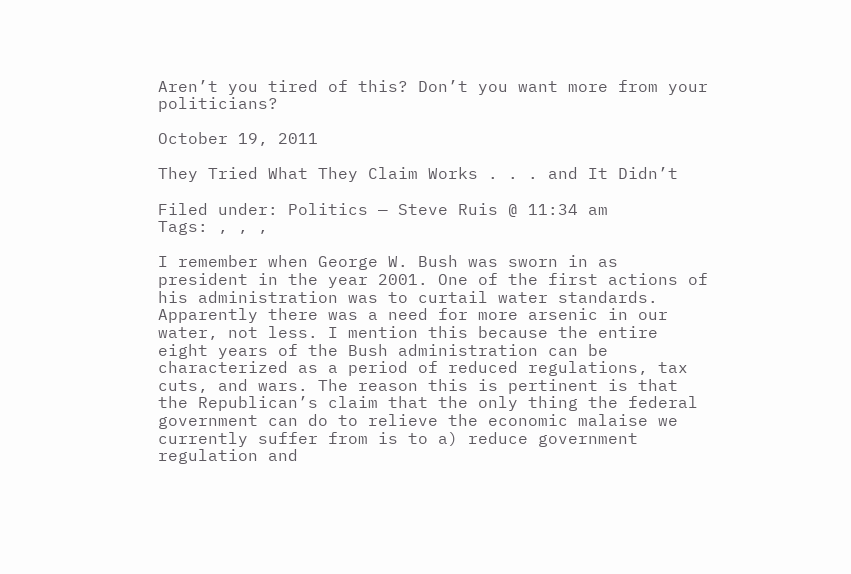Aren’t you tired of this? Don’t you want more from your politicians?

October 19, 2011

They Tried What They Claim Works . . . and It Didn’t

Filed under: Politics — Steve Ruis @ 11:34 am
Tags: , , ,

I remember when George W. Bush was sworn in as president in the year 2001. One of the first actions of his administration was to curtail water standards. Apparently there was a need for more arsenic in our water, not less. I mention this because the entire eight years of the Bush administration can be characterized as a period of reduced regulations, tax cuts, and wars. The reason this is pertinent is that the Republican’s claim that the only thing the federal government can do to relieve the economic malaise we currently suffer from is to a) reduce government regulation and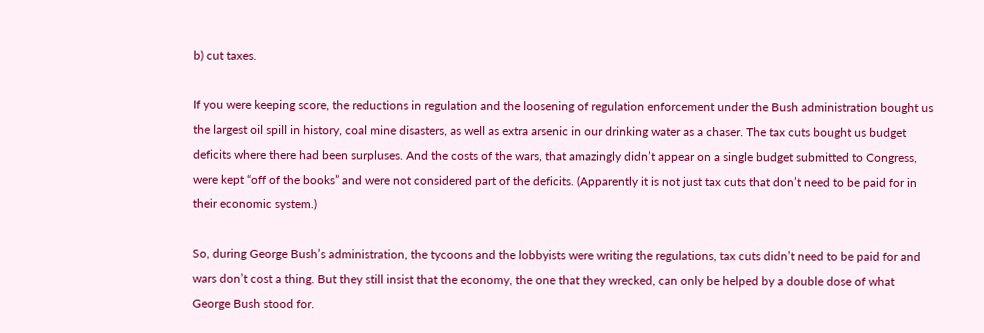b) cut taxes.

If you were keeping score, the reductions in regulation and the loosening of regulation enforcement under the Bush administration bought us the largest oil spill in history, coal mine disasters, as well as extra arsenic in our drinking water as a chaser. The tax cuts bought us budget deficits where there had been surpluses. And the costs of the wars, that amazingly didn’t appear on a single budget submitted to Congress, were kept “off of the books” and were not considered part of the deficits. (Apparently it is not just tax cuts that don’t need to be paid for in their economic system.)

So, during George Bush’s administration, the tycoons and the lobbyists were writing the regulations, tax cuts didn’t need to be paid for and wars don’t cost a thing. But they still insist that the economy, the one that they wrecked, can only be helped by a double dose of what George Bush stood for.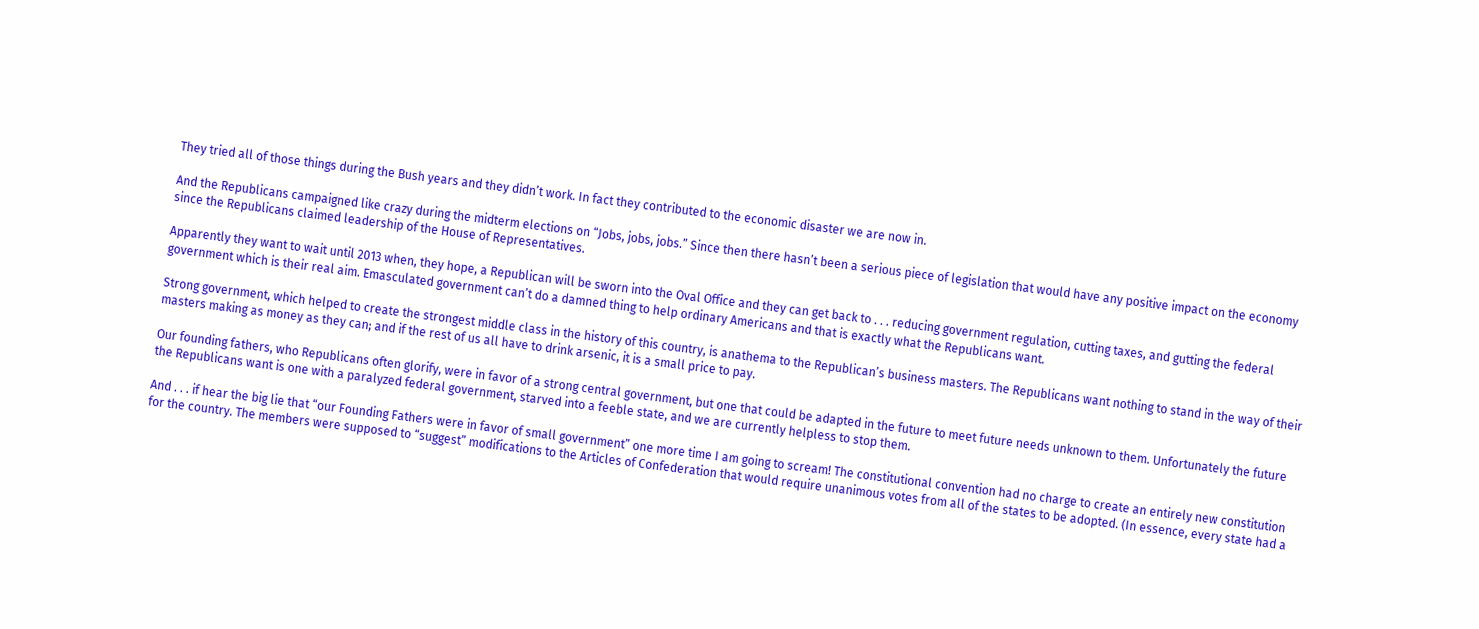They tried all of those things during the Bush years and they didn’t work. In fact they contributed to the economic disaster we are now in.

And the Republicans campaigned like crazy during the midterm elections on “Jobs, jobs, jobs.” Since then there hasn’t been a serious piece of legislation that would have any positive impact on the economy since the Republicans claimed leadership of the House of Representatives.

Apparently they want to wait until 2013 when, they hope, a Republican will be sworn into the Oval Office and they can get back to . . . reducing government regulation, cutting taxes, and gutting the federal government which is their real aim. Emasculated government can’t do a damned thing to help ordinary Americans and that is exactly what the Republicans want.

Strong government, which helped to create the strongest middle class in the history of this country, is anathema to the Republican’s business masters. The Republicans want nothing to stand in the way of their masters making as money as they can; and if the rest of us all have to drink arsenic, it is a small price to pay.

Our founding fathers, who Republicans often glorify, were in favor of a strong central government, but one that could be adapted in the future to meet future needs unknown to them. Unfortunately the future the Republicans want is one with a paralyzed federal government, starved into a feeble state, and we are currently helpless to stop them.

And . . . if hear the big lie that “our Founding Fathers were in favor of small government” one more time I am going to scream! The constitutional convention had no charge to create an entirely new constitution for the country. The members were supposed to “suggest” modifications to the Articles of Confederation that would require unanimous votes from all of the states to be adopted. (In essence, every state had a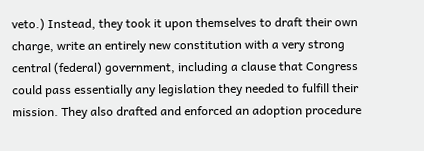veto.) Instead, they took it upon themselves to draft their own charge, write an entirely new constitution with a very strong central (federal) government, including a clause that Congress could pass essentially any legislation they needed to fulfill their mission. They also drafted and enforced an adoption procedure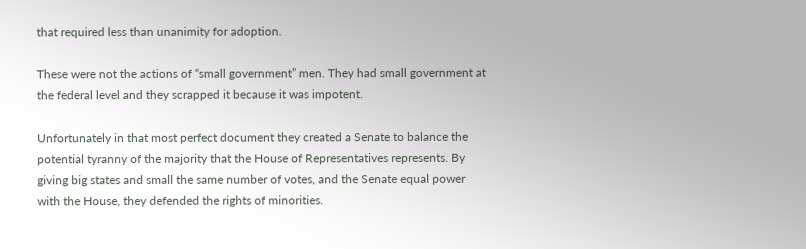that required less than unanimity for adoption.

These were not the actions of “small government” men. They had small government at the federal level and they scrapped it because it was impotent.

Unfortunately in that most perfect document they created a Senate to balance the potential tyranny of the majority that the House of Representatives represents. By giving big states and small the same number of votes, and the Senate equal power with the House, they defended the rights of minorities.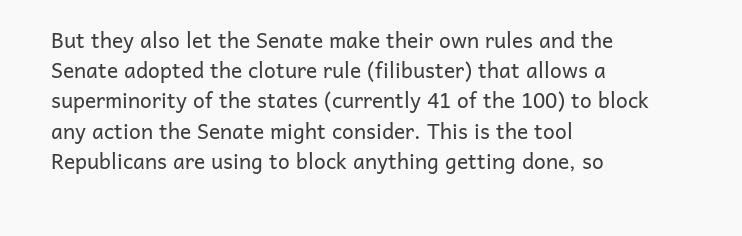But they also let the Senate make their own rules and the Senate adopted the cloture rule (filibuster) that allows a superminority of the states (currently 41 of the 100) to block any action the Senate might consider. This is the tool Republicans are using to block anything getting done, so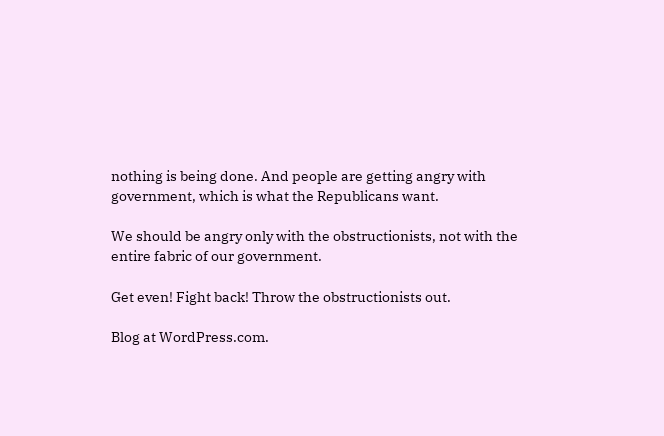nothing is being done. And people are getting angry with government, which is what the Republicans want.

We should be angry only with the obstructionists, not with the entire fabric of our government.

Get even! Fight back! Throw the obstructionists out.

Blog at WordPress.com.